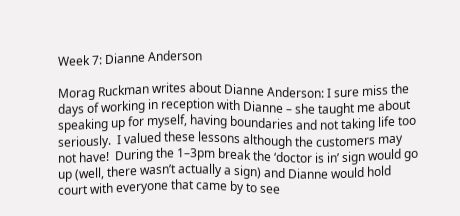Week 7: Dianne Anderson

Morag Ruckman writes about Dianne Anderson: I sure miss the days of working in reception with Dianne – she taught me about speaking up for myself, having boundaries and not taking life too seriously.  I valued these lessons although the customers may not have!  During the 1–3pm break the ‘doctor is in’ sign would go up (well, there wasn’t actually a sign) and Dianne would hold court with everyone that came by to see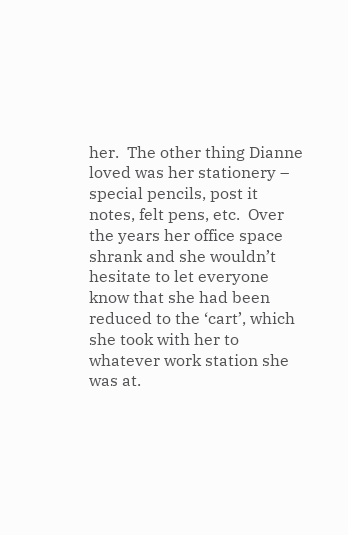her.  The other thing Dianne loved was her stationery – special pencils, post it notes, felt pens, etc.  Over the years her office space shrank and she wouldn’t hesitate to let everyone know that she had been reduced to the ‘cart’, which she took with her to whatever work station she was at.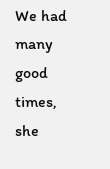We had many good times, she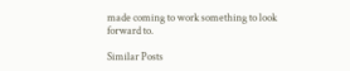made coming to work something to look forward to.

Similar Posts